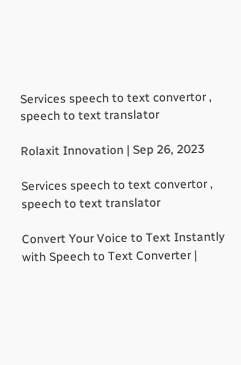Services speech to text convertor , speech to text translator

Rolaxit Innovation | Sep 26, 2023

Services speech to text convertor , speech to text translator

Convert Your Voice to Text Instantly with Speech to Text Converter |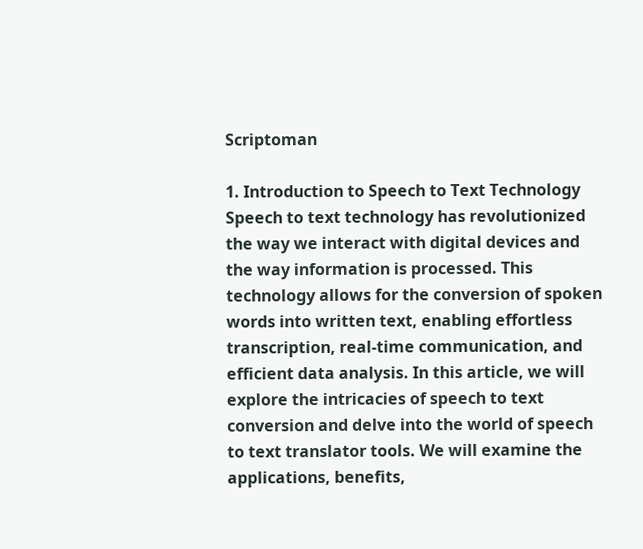Scriptoman

1. Introduction to Speech to Text Technology
Speech to text technology has revolutionized the way we interact with digital devices and the way information is processed. This technology allows for the conversion of spoken words into written text, enabling effortless transcription, real-time communication, and efficient data analysis. In this article, we will explore the intricacies of speech to text conversion and delve into the world of speech to text translator tools. We will examine the applications, benefits,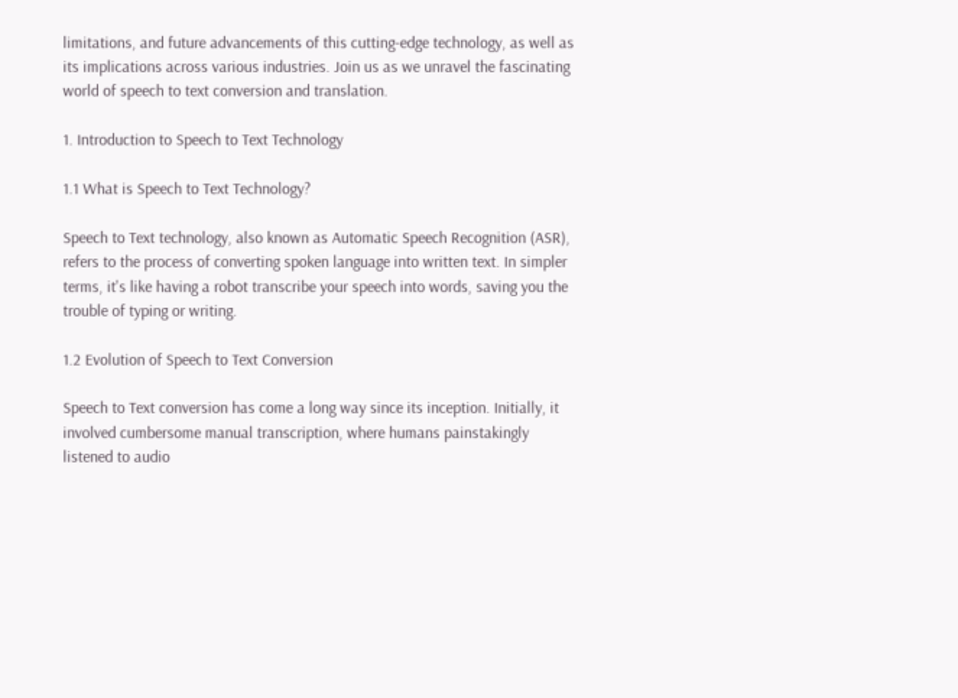limitations, and future advancements of this cutting-edge technology, as well as its implications across various industries. Join us as we unravel the fascinating world of speech to text conversion and translation.

1. Introduction to Speech to Text Technology

1.1 What is Speech to Text Technology?

Speech to Text technology, also known as Automatic Speech Recognition (ASR), refers to the process of converting spoken language into written text. In simpler terms, it's like having a robot transcribe your speech into words, saving you the trouble of typing or writing.

1.2 Evolution of Speech to Text Conversion

Speech to Text conversion has come a long way since its inception. Initially, it involved cumbersome manual transcription, where humans painstakingly listened to audio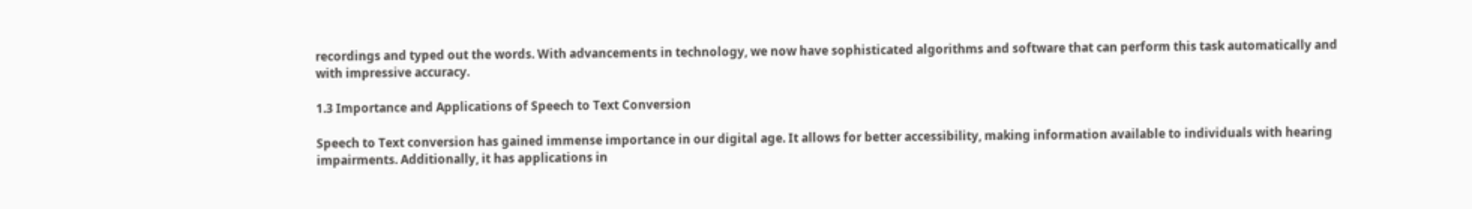recordings and typed out the words. With advancements in technology, we now have sophisticated algorithms and software that can perform this task automatically and with impressive accuracy.

1.3 Importance and Applications of Speech to Text Conversion

Speech to Text conversion has gained immense importance in our digital age. It allows for better accessibility, making information available to individuals with hearing impairments. Additionally, it has applications in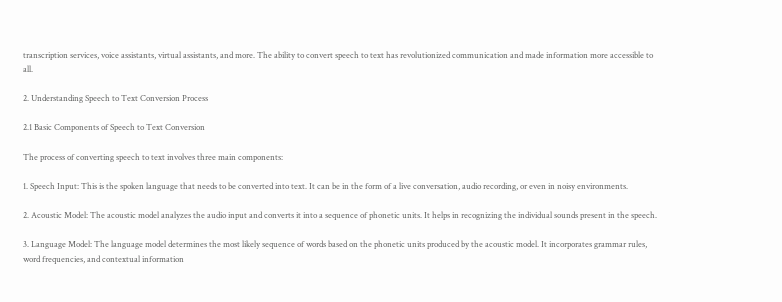transcription services, voice assistants, virtual assistants, and more. The ability to convert speech to text has revolutionized communication and made information more accessible to all.

2. Understanding Speech to Text Conversion Process

2.1 Basic Components of Speech to Text Conversion

The process of converting speech to text involves three main components:

1. Speech Input: This is the spoken language that needs to be converted into text. It can be in the form of a live conversation, audio recording, or even in noisy environments.

2. Acoustic Model: The acoustic model analyzes the audio input and converts it into a sequence of phonetic units. It helps in recognizing the individual sounds present in the speech.

3. Language Model: The language model determines the most likely sequence of words based on the phonetic units produced by the acoustic model. It incorporates grammar rules, word frequencies, and contextual information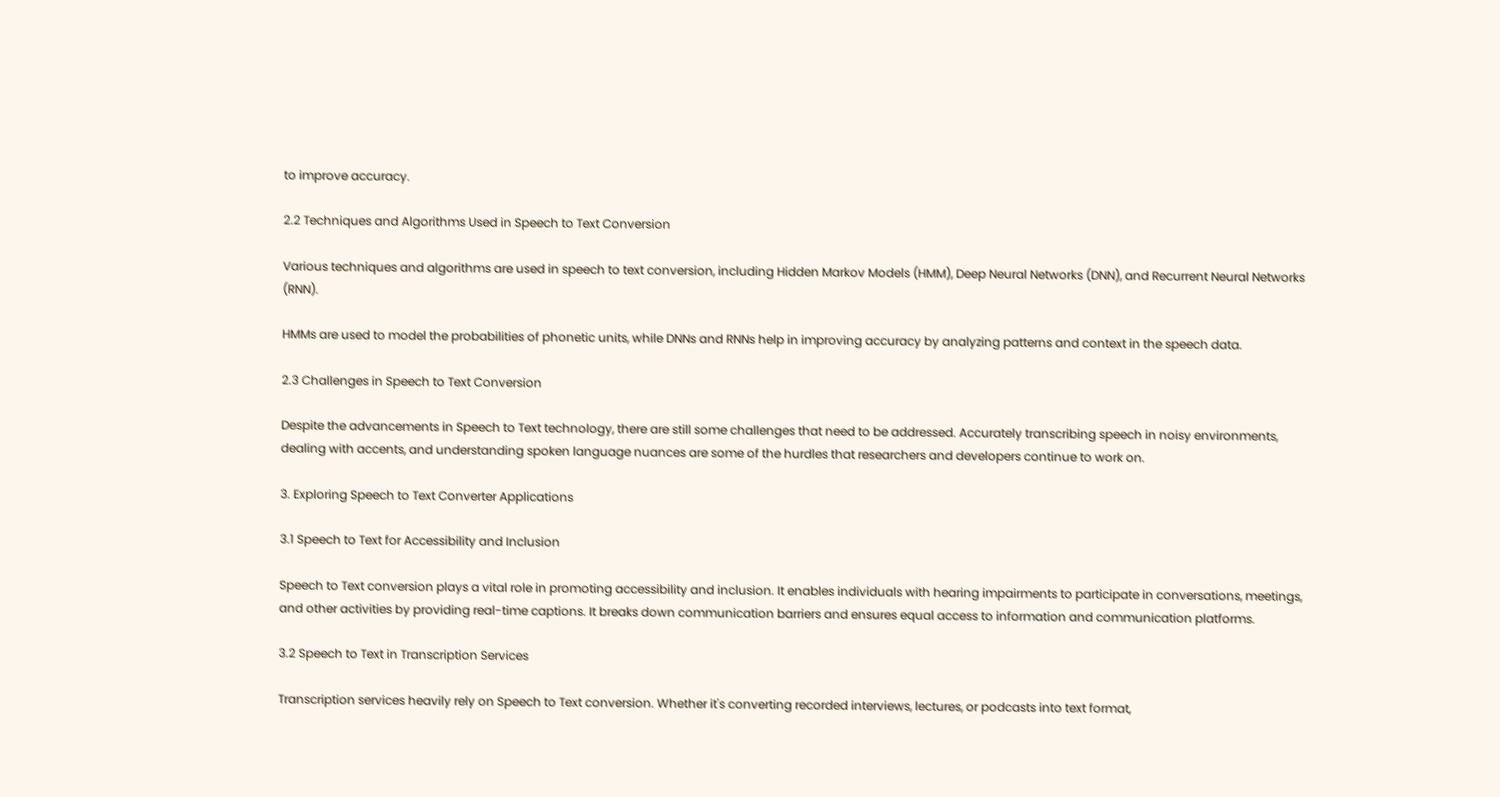to improve accuracy.

2.2 Techniques and Algorithms Used in Speech to Text Conversion

Various techniques and algorithms are used in speech to text conversion, including Hidden Markov Models (HMM), Deep Neural Networks (DNN), and Recurrent Neural Networks (RNN).

HMMs are used to model the probabilities of phonetic units, while DNNs and RNNs help in improving accuracy by analyzing patterns and context in the speech data.

2.3 Challenges in Speech to Text Conversion

Despite the advancements in Speech to Text technology, there are still some challenges that need to be addressed. Accurately transcribing speech in noisy environments, dealing with accents, and understanding spoken language nuances are some of the hurdles that researchers and developers continue to work on.

3. Exploring Speech to Text Converter Applications

3.1 Speech to Text for Accessibility and Inclusion

Speech to Text conversion plays a vital role in promoting accessibility and inclusion. It enables individuals with hearing impairments to participate in conversations, meetings, and other activities by providing real-time captions. It breaks down communication barriers and ensures equal access to information and communication platforms.

3.2 Speech to Text in Transcription Services

Transcription services heavily rely on Speech to Text conversion. Whether it's converting recorded interviews, lectures, or podcasts into text format,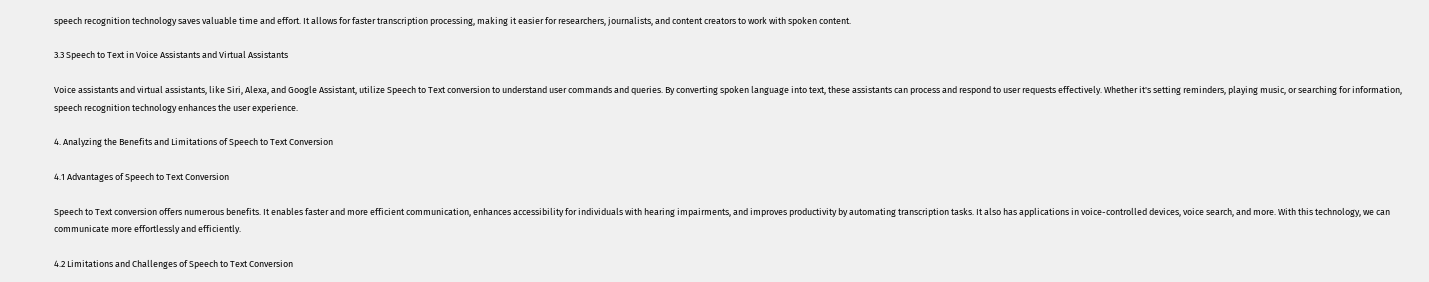speech recognition technology saves valuable time and effort. It allows for faster transcription processing, making it easier for researchers, journalists, and content creators to work with spoken content.

3.3 Speech to Text in Voice Assistants and Virtual Assistants

Voice assistants and virtual assistants, like Siri, Alexa, and Google Assistant, utilize Speech to Text conversion to understand user commands and queries. By converting spoken language into text, these assistants can process and respond to user requests effectively. Whether it's setting reminders, playing music, or searching for information, speech recognition technology enhances the user experience.

4. Analyzing the Benefits and Limitations of Speech to Text Conversion

4.1 Advantages of Speech to Text Conversion

Speech to Text conversion offers numerous benefits. It enables faster and more efficient communication, enhances accessibility for individuals with hearing impairments, and improves productivity by automating transcription tasks. It also has applications in voice-controlled devices, voice search, and more. With this technology, we can communicate more effortlessly and efficiently.

4.2 Limitations and Challenges of Speech to Text Conversion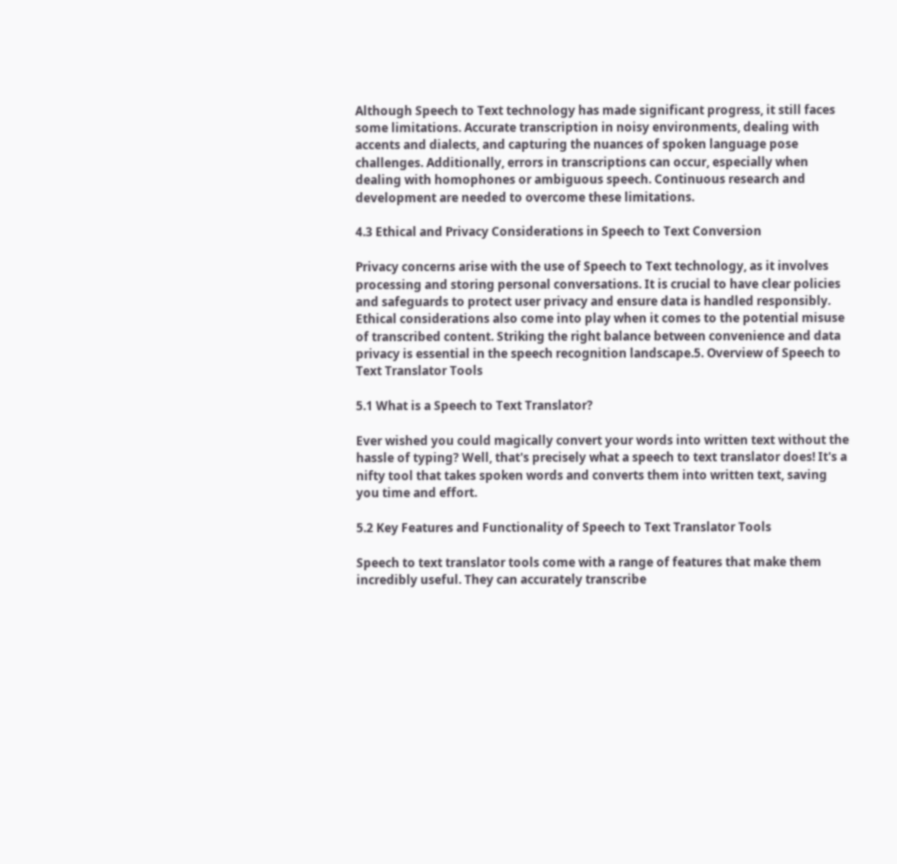Although Speech to Text technology has made significant progress, it still faces some limitations. Accurate transcription in noisy environments, dealing with accents and dialects, and capturing the nuances of spoken language pose challenges. Additionally, errors in transcriptions can occur, especially when dealing with homophones or ambiguous speech. Continuous research and development are needed to overcome these limitations.

4.3 Ethical and Privacy Considerations in Speech to Text Conversion

Privacy concerns arise with the use of Speech to Text technology, as it involves processing and storing personal conversations. It is crucial to have clear policies and safeguards to protect user privacy and ensure data is handled responsibly. Ethical considerations also come into play when it comes to the potential misuse of transcribed content. Striking the right balance between convenience and data privacy is essential in the speech recognition landscape.5. Overview of Speech to Text Translator Tools

5.1 What is a Speech to Text Translator?

Ever wished you could magically convert your words into written text without the hassle of typing? Well, that's precisely what a speech to text translator does! It's a nifty tool that takes spoken words and converts them into written text, saving you time and effort.

5.2 Key Features and Functionality of Speech to Text Translator Tools

Speech to text translator tools come with a range of features that make them incredibly useful. They can accurately transcribe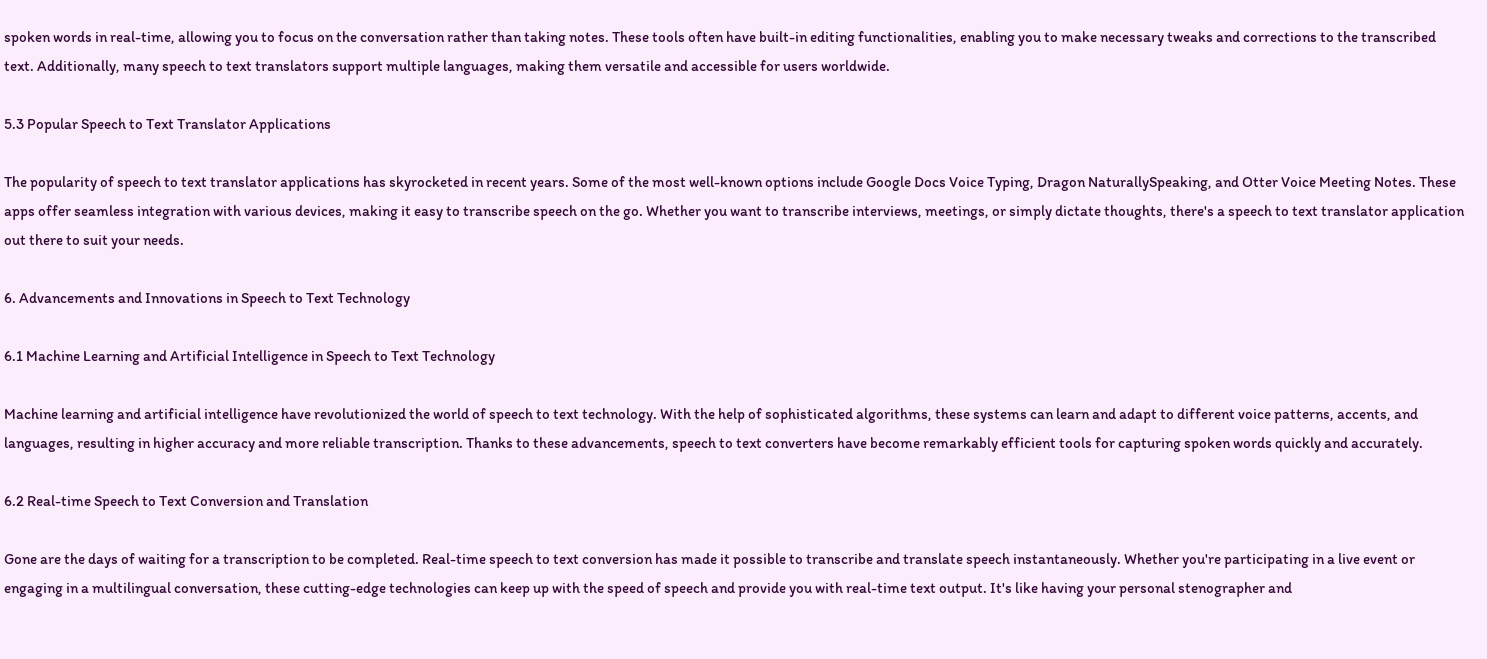spoken words in real-time, allowing you to focus on the conversation rather than taking notes. These tools often have built-in editing functionalities, enabling you to make necessary tweaks and corrections to the transcribed text. Additionally, many speech to text translators support multiple languages, making them versatile and accessible for users worldwide.

5.3 Popular Speech to Text Translator Applications

The popularity of speech to text translator applications has skyrocketed in recent years. Some of the most well-known options include Google Docs Voice Typing, Dragon NaturallySpeaking, and Otter Voice Meeting Notes. These apps offer seamless integration with various devices, making it easy to transcribe speech on the go. Whether you want to transcribe interviews, meetings, or simply dictate thoughts, there's a speech to text translator application out there to suit your needs.

6. Advancements and Innovations in Speech to Text Technology

6.1 Machine Learning and Artificial Intelligence in Speech to Text Technology

Machine learning and artificial intelligence have revolutionized the world of speech to text technology. With the help of sophisticated algorithms, these systems can learn and adapt to different voice patterns, accents, and languages, resulting in higher accuracy and more reliable transcription. Thanks to these advancements, speech to text converters have become remarkably efficient tools for capturing spoken words quickly and accurately.

6.2 Real-time Speech to Text Conversion and Translation

Gone are the days of waiting for a transcription to be completed. Real-time speech to text conversion has made it possible to transcribe and translate speech instantaneously. Whether you're participating in a live event or engaging in a multilingual conversation, these cutting-edge technologies can keep up with the speed of speech and provide you with real-time text output. It's like having your personal stenographer and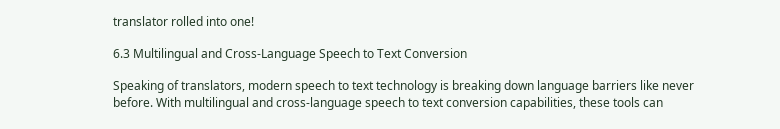translator rolled into one!

6.3 Multilingual and Cross-Language Speech to Text Conversion

Speaking of translators, modern speech to text technology is breaking down language barriers like never before. With multilingual and cross-language speech to text conversion capabilities, these tools can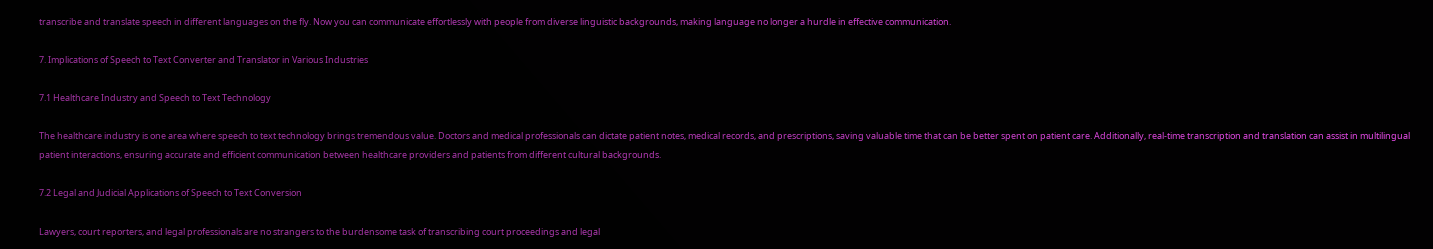transcribe and translate speech in different languages on the fly. Now you can communicate effortlessly with people from diverse linguistic backgrounds, making language no longer a hurdle in effective communication.

7. Implications of Speech to Text Converter and Translator in Various Industries

7.1 Healthcare Industry and Speech to Text Technology

The healthcare industry is one area where speech to text technology brings tremendous value. Doctors and medical professionals can dictate patient notes, medical records, and prescriptions, saving valuable time that can be better spent on patient care. Additionally, real-time transcription and translation can assist in multilingual patient interactions, ensuring accurate and efficient communication between healthcare providers and patients from different cultural backgrounds.

7.2 Legal and Judicial Applications of Speech to Text Conversion

Lawyers, court reporters, and legal professionals are no strangers to the burdensome task of transcribing court proceedings and legal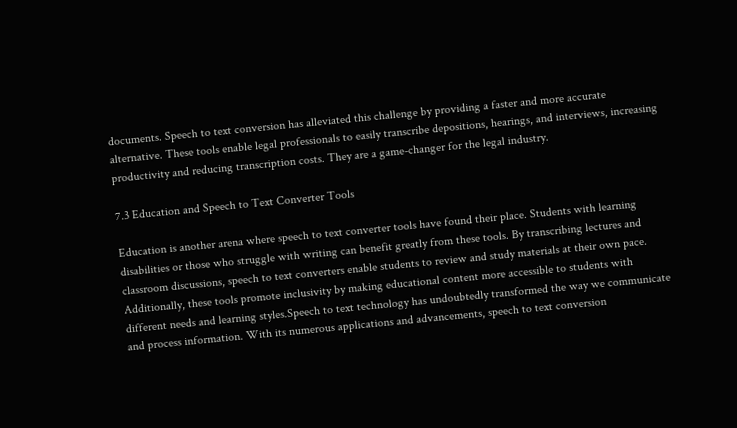documents. Speech to text conversion has alleviated this challenge by providing a faster and more accurate alternative. These tools enable legal professionals to easily transcribe depositions, hearings, and interviews, increasing productivity and reducing transcription costs. They are a game-changer for the legal industry.

7.3 Education and Speech to Text Converter Tools

Education is another arena where speech to text converter tools have found their place. Students with learning disabilities or those who struggle with writing can benefit greatly from these tools. By transcribing lectures and classroom discussions, speech to text converters enable students to review and study materials at their own pace. Additionally, these tools promote inclusivity by making educational content more accessible to students with different needs and learning styles.Speech to text technology has undoubtedly transformed the way we communicate and process information. With its numerous applications and advancements, speech to text conversion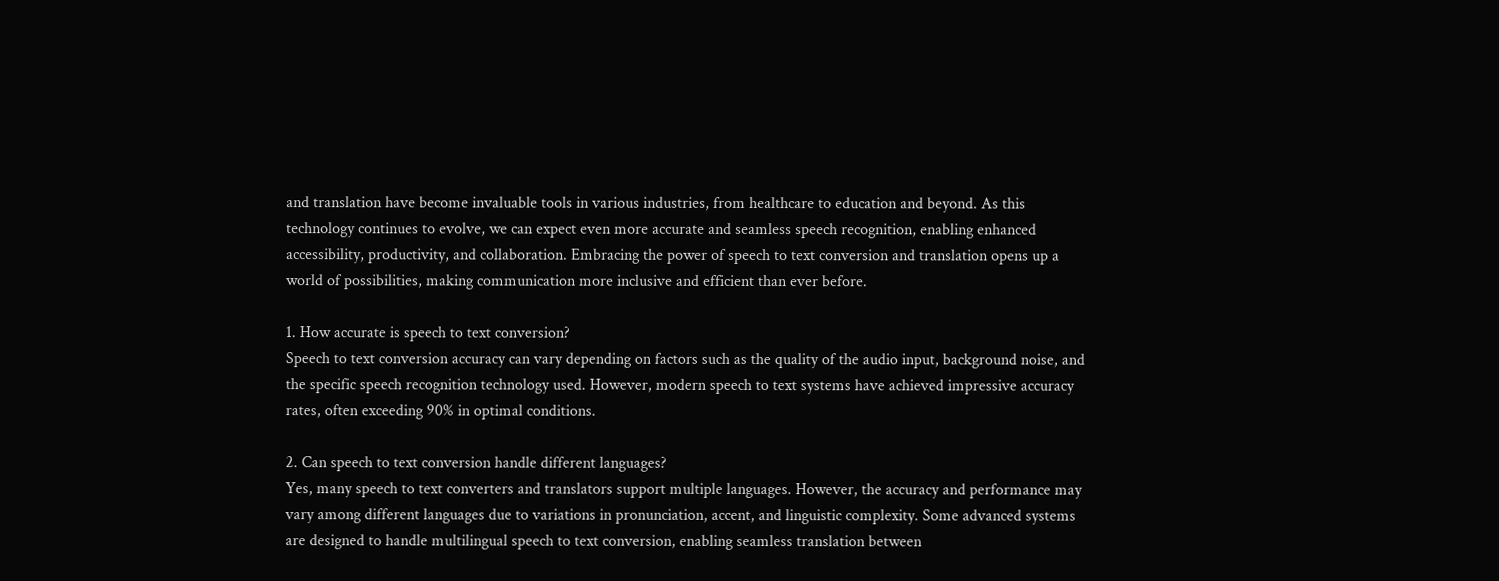and translation have become invaluable tools in various industries, from healthcare to education and beyond. As this technology continues to evolve, we can expect even more accurate and seamless speech recognition, enabling enhanced accessibility, productivity, and collaboration. Embracing the power of speech to text conversion and translation opens up a world of possibilities, making communication more inclusive and efficient than ever before.

1. How accurate is speech to text conversion?
Speech to text conversion accuracy can vary depending on factors such as the quality of the audio input, background noise, and the specific speech recognition technology used. However, modern speech to text systems have achieved impressive accuracy rates, often exceeding 90% in optimal conditions.

2. Can speech to text conversion handle different languages?
Yes, many speech to text converters and translators support multiple languages. However, the accuracy and performance may vary among different languages due to variations in pronunciation, accent, and linguistic complexity. Some advanced systems are designed to handle multilingual speech to text conversion, enabling seamless translation between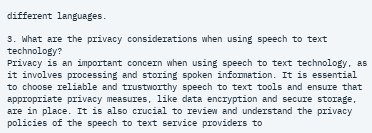different languages.

3. What are the privacy considerations when using speech to text technology?
Privacy is an important concern when using speech to text technology, as it involves processing and storing spoken information. It is essential to choose reliable and trustworthy speech to text tools and ensure that appropriate privacy measures, like data encryption and secure storage, are in place. It is also crucial to review and understand the privacy policies of the speech to text service providers to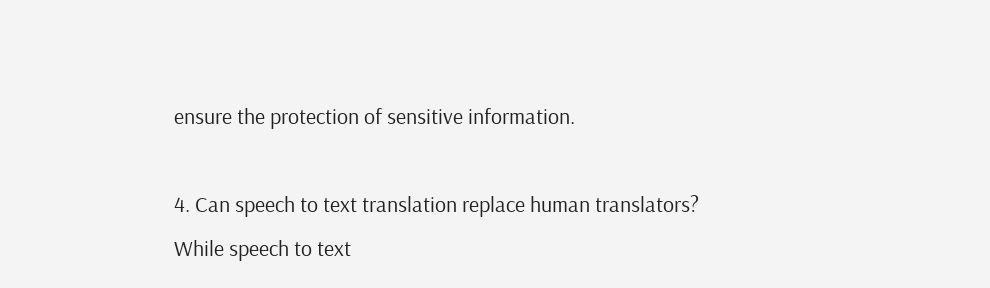ensure the protection of sensitive information.

4. Can speech to text translation replace human translators?
While speech to text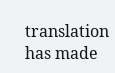translation has made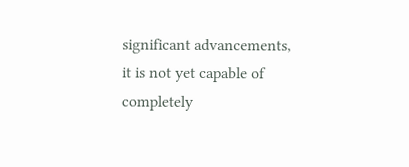significant advancements, it is not yet capable of completely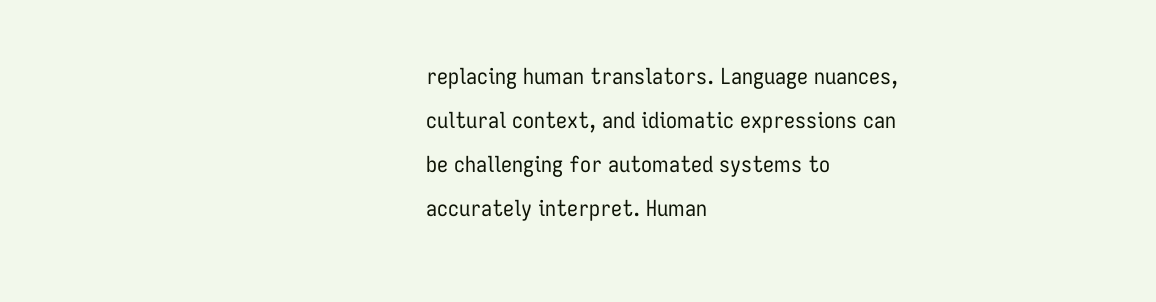replacing human translators. Language nuances, cultural context, and idiomatic expressions can be challenging for automated systems to accurately interpret. Human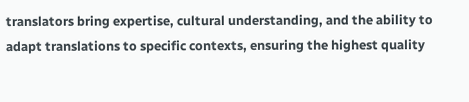translators bring expertise, cultural understanding, and the ability to adapt translations to specific contexts, ensuring the highest quality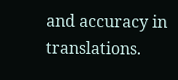and accuracy in translations.